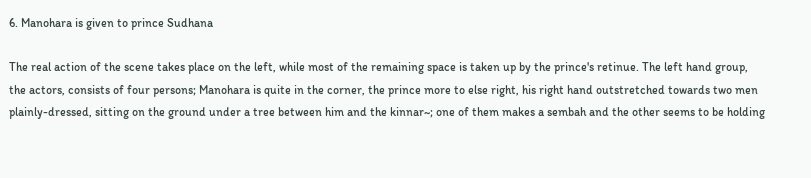6. Manohara is given to prince Sudhana

The real action of the scene takes place on the left, while most of the remaining space is taken up by the prince's retinue. The left hand group, the actors, consists of four persons; Manohara is quite in the corner, the prince more to else right, his right hand outstretched towards two men plainly-dressed, sitting on the ground under a tree between him and the kinnar~; one of them makes a sembah and the other seems to be holding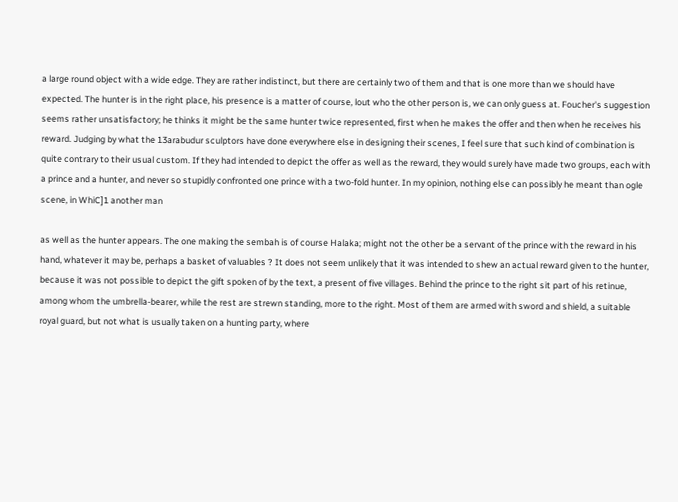a large round object with a wide edge. They are rather indistinct, but there are certainly two of them and that is one more than we should have expected. The hunter is in the right place, his presence is a matter of course, lout who the other person is, we can only guess at. Foucher's suggestion seems rather unsatisfactory; he thinks it might be the same hunter twice represented, first when he makes the offer and then when he receives his reward. Judging by what the 13arabudur sculptors have done everywhere else in designing their scenes, I feel sure that such kind of combination is quite contrary to their usual custom. If they had intended to depict the offer as well as the reward, they would surely have made two groups, each with a prince and a hunter, and never so stupidly confronted one prince with a two-fold hunter. In my opinion, nothing else can possibly he meant than ogle scene, in WhiC]1 another man

as well as the hunter appears. The one making the sembah is of course Halaka; might not the other be a servant of the prince with the reward in his hand, whatever it may be, perhaps a basket of valuables ? It does not seem unlikely that it was intended to shew an actual reward given to the hunter, because it was not possible to depict the gift spoken of by the text, a present of five villages. Behind the prince to the right sit part of his retinue, among whom the umbrella-bearer, while the rest are strewn standing, more to the right. Most of them are armed with sword and shield, a suitable royal guard, but not what is usually taken on a hunting party, where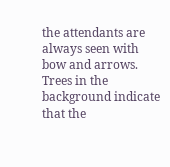the attendants are always seen with bow and arrows. Trees in the background indicate that the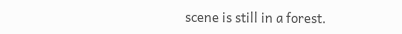scene is still in a forest.